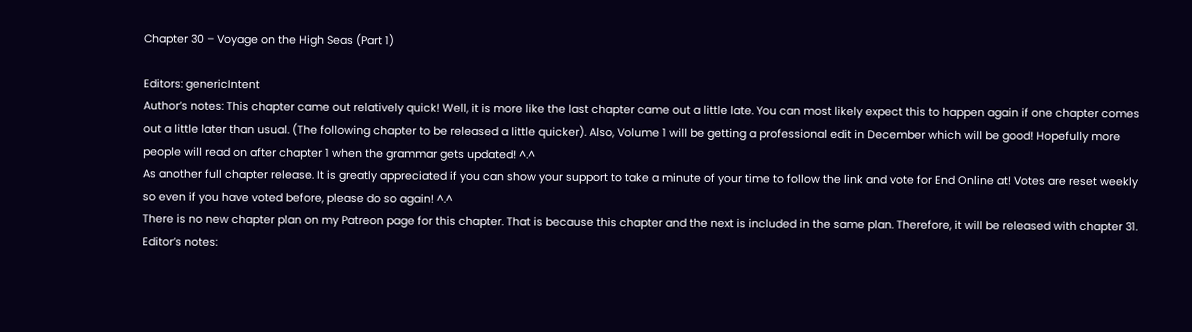Chapter 30 – Voyage on the High Seas (Part 1)

Editors: genericIntent
Author’s notes: This chapter came out relatively quick! Well, it is more like the last chapter came out a little late. You can most likely expect this to happen again if one chapter comes out a little later than usual. (The following chapter to be released a little quicker). Also, Volume 1 will be getting a professional edit in December which will be good! Hopefully more people will read on after chapter 1 when the grammar gets updated! ^.^
As another full chapter release. It is greatly appreciated if you can show your support to take a minute of your time to follow the link and vote for End Online at! Votes are reset weekly so even if you have voted before, please do so again! ^.^
There is no new chapter plan on my Patreon page for this chapter. That is because this chapter and the next is included in the same plan. Therefore, it will be released with chapter 31.
Editor’s notes: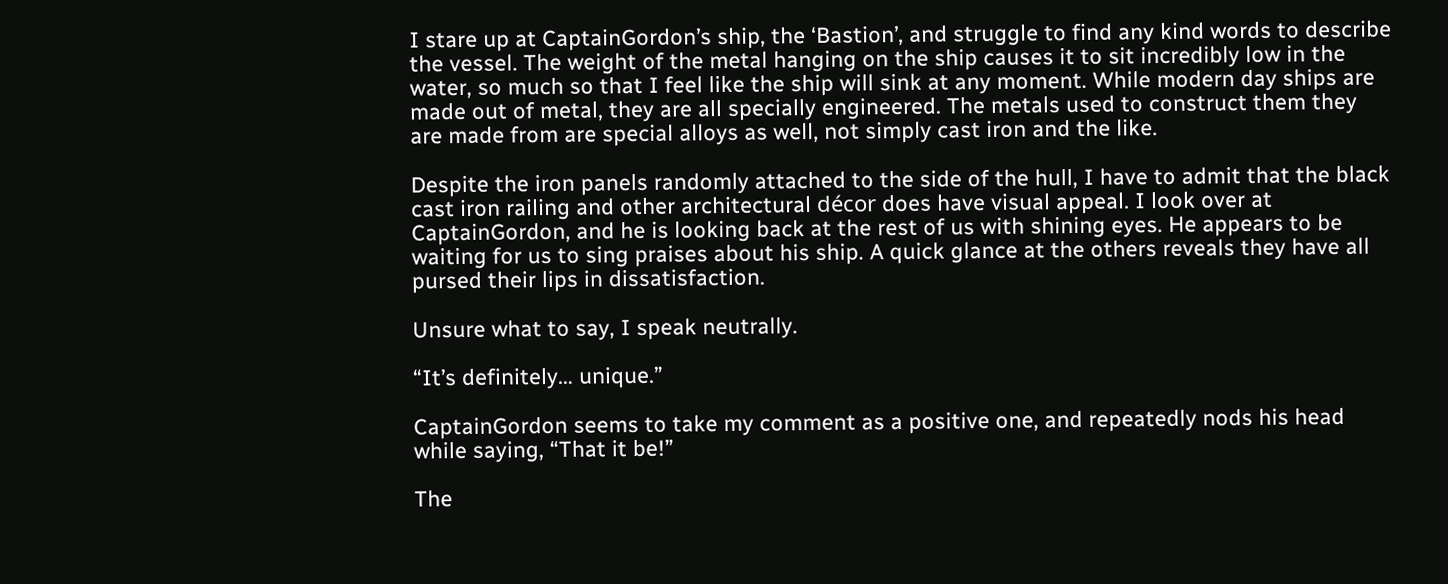I stare up at CaptainGordon’s ship, the ‘Bastion’, and struggle to find any kind words to describe the vessel. The weight of the metal hanging on the ship causes it to sit incredibly low in the water, so much so that I feel like the ship will sink at any moment. While modern day ships are made out of metal, they are all specially engineered. The metals used to construct them they are made from are special alloys as well, not simply cast iron and the like.

Despite the iron panels randomly attached to the side of the hull, I have to admit that the black cast iron railing and other architectural décor does have visual appeal. I look over at CaptainGordon, and he is looking back at the rest of us with shining eyes. He appears to be waiting for us to sing praises about his ship. A quick glance at the others reveals they have all pursed their lips in dissatisfaction.

Unsure what to say, I speak neutrally.

“It’s definitely… unique.”

CaptainGordon seems to take my comment as a positive one, and repeatedly nods his head while saying, “That it be!”

The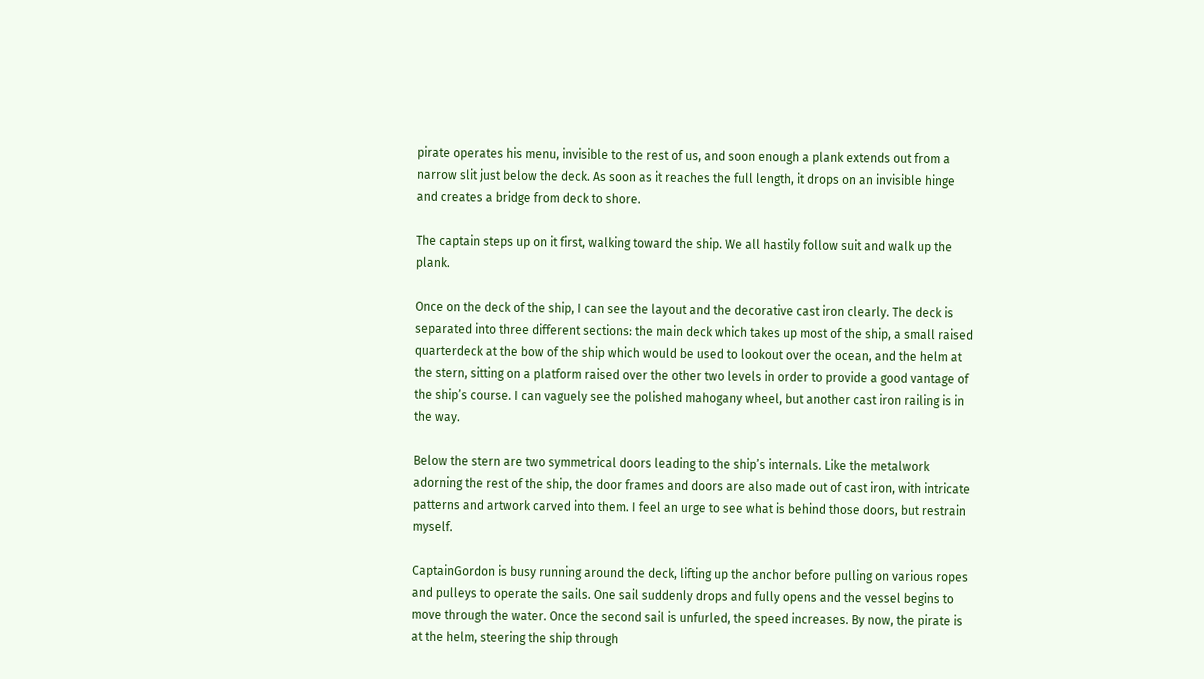pirate operates his menu, invisible to the rest of us, and soon enough a plank extends out from a narrow slit just below the deck. As soon as it reaches the full length, it drops on an invisible hinge and creates a bridge from deck to shore.

The captain steps up on it first, walking toward the ship. We all hastily follow suit and walk up the plank.

Once on the deck of the ship, I can see the layout and the decorative cast iron clearly. The deck is separated into three different sections: the main deck which takes up most of the ship, a small raised quarterdeck at the bow of the ship which would be used to lookout over the ocean, and the helm at the stern, sitting on a platform raised over the other two levels in order to provide a good vantage of the ship’s course. I can vaguely see the polished mahogany wheel, but another cast iron railing is in the way.

Below the stern are two symmetrical doors leading to the ship’s internals. Like the metalwork adorning the rest of the ship, the door frames and doors are also made out of cast iron, with intricate patterns and artwork carved into them. I feel an urge to see what is behind those doors, but restrain myself.

CaptainGordon is busy running around the deck, lifting up the anchor before pulling on various ropes and pulleys to operate the sails. One sail suddenly drops and fully opens and the vessel begins to move through the water. Once the second sail is unfurled, the speed increases. By now, the pirate is at the helm, steering the ship through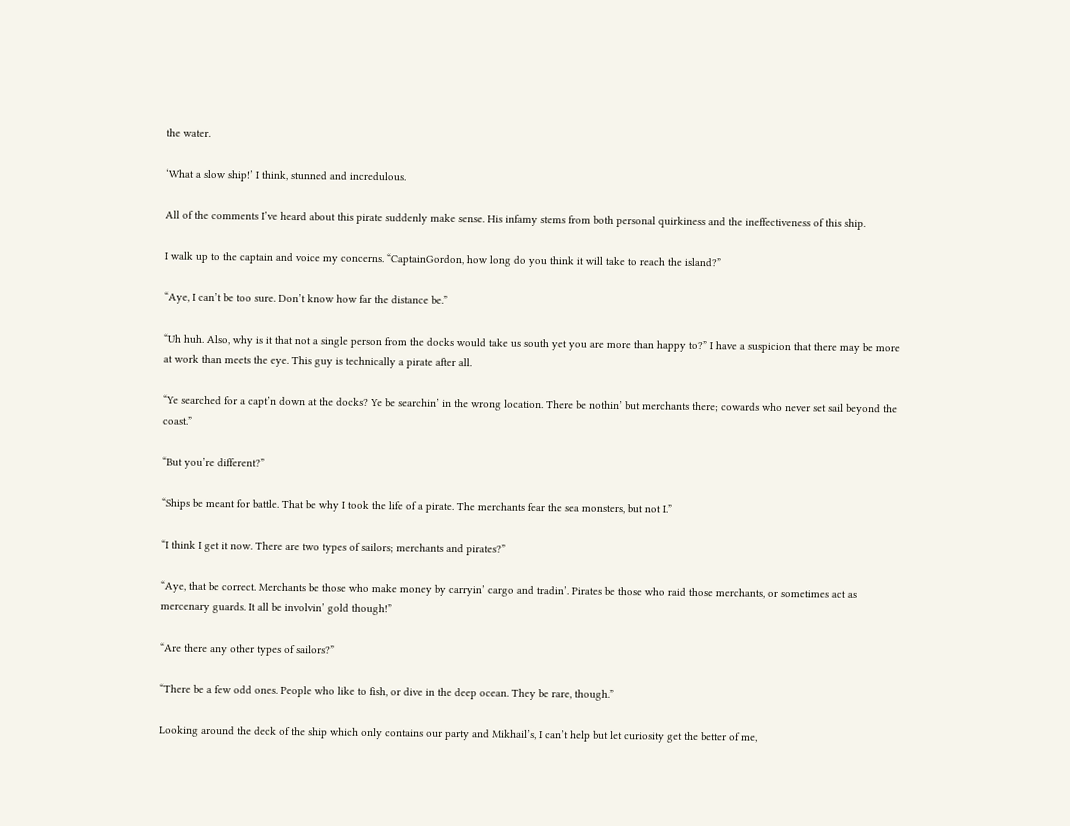the water.

‘What a slow ship!’ I think, stunned and incredulous.

All of the comments I’ve heard about this pirate suddenly make sense. His infamy stems from both personal quirkiness and the ineffectiveness of this ship.

I walk up to the captain and voice my concerns. “CaptainGordon, how long do you think it will take to reach the island?”

“Aye, I can’t be too sure. Don’t know how far the distance be.”

“Uh huh. Also, why is it that not a single person from the docks would take us south yet you are more than happy to?” I have a suspicion that there may be more at work than meets the eye. This guy is technically a pirate after all.

“Ye searched for a capt’n down at the docks? Ye be searchin’ in the wrong location. There be nothin’ but merchants there; cowards who never set sail beyond the coast.”

“But you’re different?”

“Ships be meant for battle. That be why I took the life of a pirate. The merchants fear the sea monsters, but not I.”

“I think I get it now. There are two types of sailors; merchants and pirates?”

“Aye, that be correct. Merchants be those who make money by carryin’ cargo and tradin’. Pirates be those who raid those merchants, or sometimes act as mercenary guards. It all be involvin’ gold though!”

“Are there any other types of sailors?”

“There be a few odd ones. People who like to fish, or dive in the deep ocean. They be rare, though.”

Looking around the deck of the ship which only contains our party and Mikhail’s, I can’t help but let curiosity get the better of me,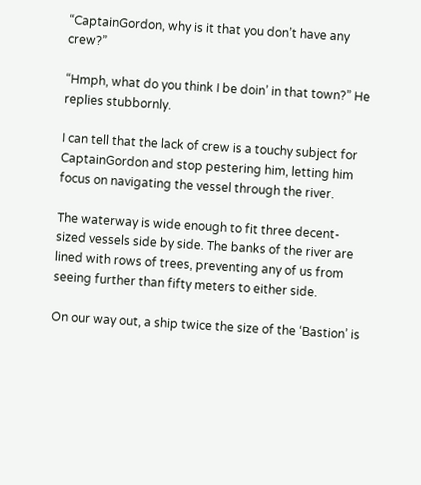“CaptainGordon, why is it that you don’t have any crew?”

“Hmph, what do you think I be doin’ in that town?” He replies stubbornly.

I can tell that the lack of crew is a touchy subject for CaptainGordon and stop pestering him, letting him focus on navigating the vessel through the river.

The waterway is wide enough to fit three decent-sized vessels side by side. The banks of the river are lined with rows of trees, preventing any of us from seeing further than fifty meters to either side.

On our way out, a ship twice the size of the ‘Bastion’ is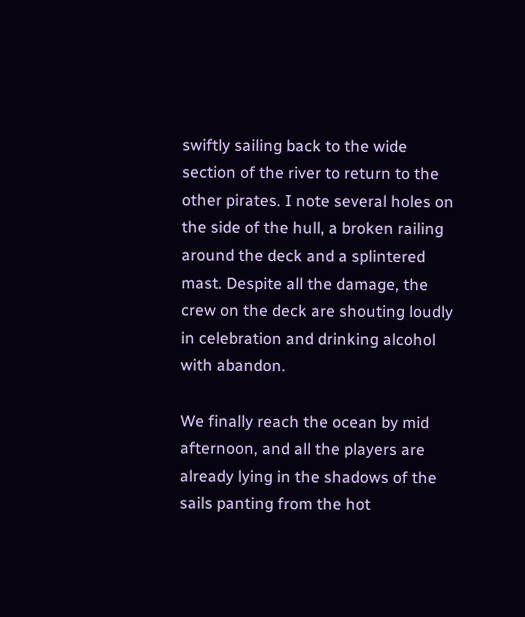swiftly sailing back to the wide section of the river to return to the other pirates. I note several holes on the side of the hull, a broken railing around the deck and a splintered mast. Despite all the damage, the crew on the deck are shouting loudly in celebration and drinking alcohol with abandon.

We finally reach the ocean by mid afternoon, and all the players are already lying in the shadows of the sails panting from the hot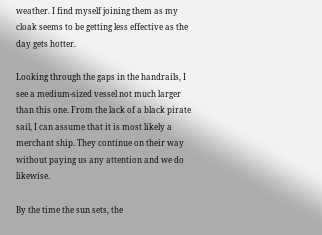weather. I find myself joining them as my cloak seems to be getting less effective as the day gets hotter.

Looking through the gaps in the handrails, I see a medium-sized vessel not much larger than this one. From the lack of a black pirate sail, I can assume that it is most likely a merchant ship. They continue on their way without paying us any attention and we do likewise.

By the time the sun sets, the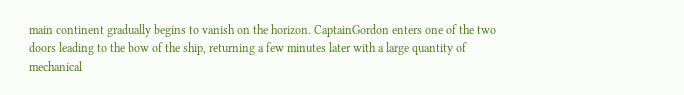main continent gradually begins to vanish on the horizon. CaptainGordon enters one of the two doors leading to the bow of the ship, returning a few minutes later with a large quantity of mechanical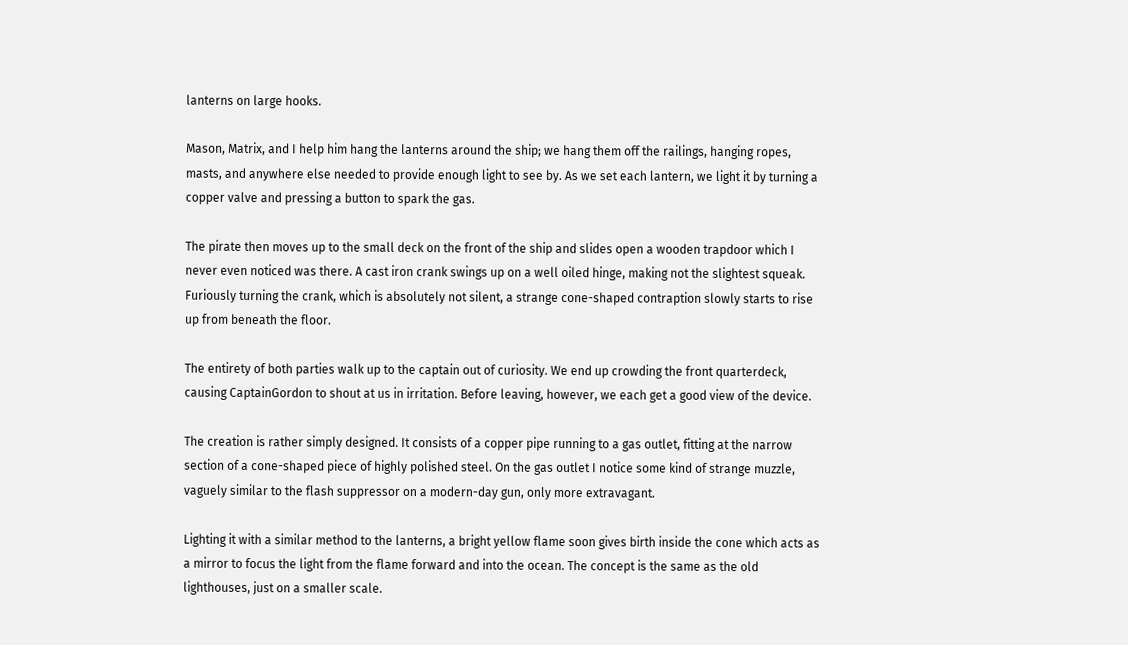lanterns on large hooks.

Mason, Matrix, and I help him hang the lanterns around the ship; we hang them off the railings, hanging ropes, masts, and anywhere else needed to provide enough light to see by. As we set each lantern, we light it by turning a copper valve and pressing a button to spark the gas.

The pirate then moves up to the small deck on the front of the ship and slides open a wooden trapdoor which I never even noticed was there. A cast iron crank swings up on a well oiled hinge, making not the slightest squeak. Furiously turning the crank, which is absolutely not silent, a strange cone-shaped contraption slowly starts to rise up from beneath the floor.

The entirety of both parties walk up to the captain out of curiosity. We end up crowding the front quarterdeck, causing CaptainGordon to shout at us in irritation. Before leaving, however, we each get a good view of the device.

The creation is rather simply designed. It consists of a copper pipe running to a gas outlet, fitting at the narrow section of a cone-shaped piece of highly polished steel. On the gas outlet I notice some kind of strange muzzle, vaguely similar to the flash suppressor on a modern-day gun, only more extravagant.

Lighting it with a similar method to the lanterns, a bright yellow flame soon gives birth inside the cone which acts as a mirror to focus the light from the flame forward and into the ocean. The concept is the same as the old lighthouses, just on a smaller scale.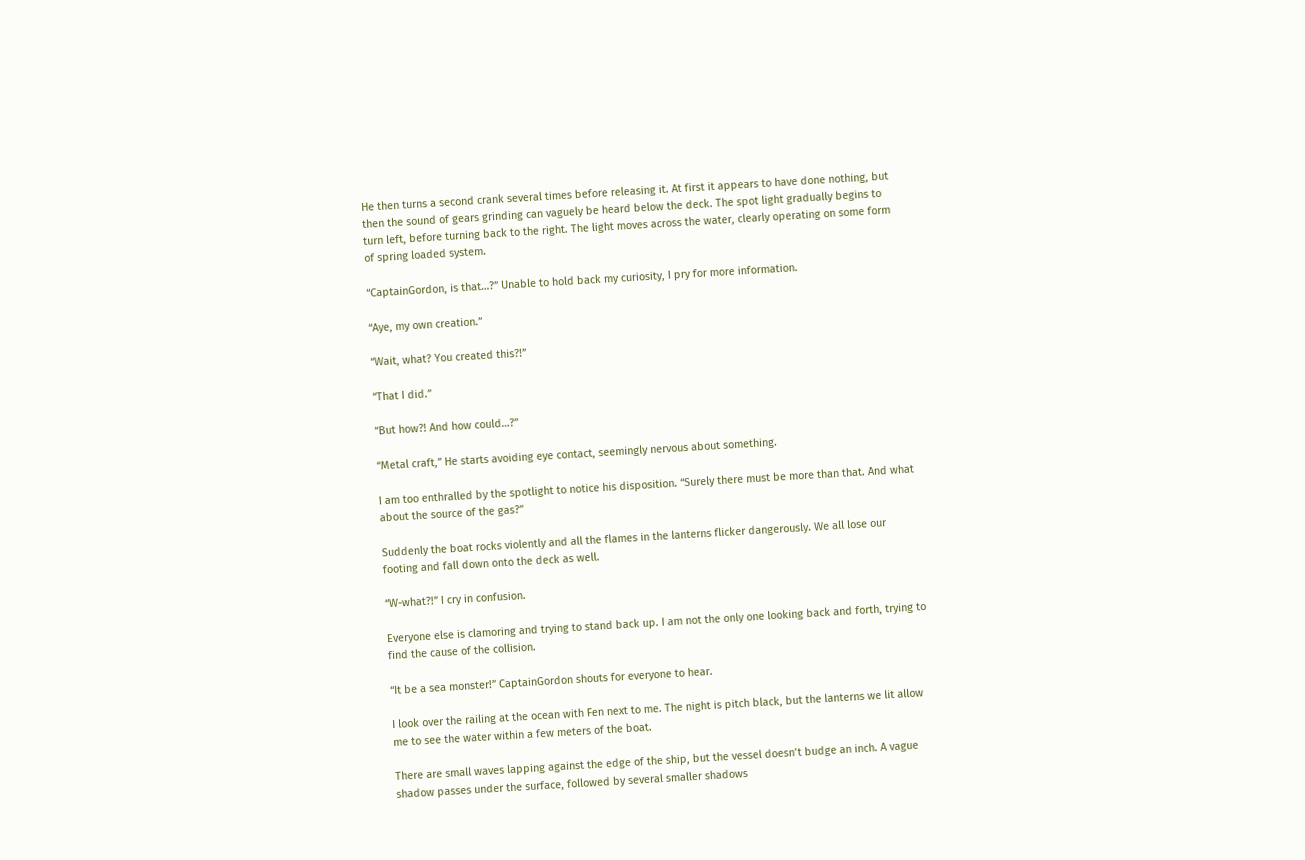He then turns a second crank several times before releasing it. At first it appears to have done nothing, but then the sound of gears grinding can vaguely be heard below the deck. The spot light gradually begins to turn left, before turning back to the right. The light moves across the water, clearly operating on some form of spring loaded system.

“CaptainGordon, is that…?” Unable to hold back my curiosity, I pry for more information.

“Aye, my own creation.”

“Wait, what? You created this?!”

“That I did.”

“But how?! And how could…?”

“Metal craft,” He starts avoiding eye contact, seemingly nervous about something.

I am too enthralled by the spotlight to notice his disposition. “Surely there must be more than that. And what about the source of the gas?”

Suddenly the boat rocks violently and all the flames in the lanterns flicker dangerously. We all lose our footing and fall down onto the deck as well.

“W-what?!” I cry in confusion.

Everyone else is clamoring and trying to stand back up. I am not the only one looking back and forth, trying to find the cause of the collision.

“It be a sea monster!” CaptainGordon shouts for everyone to hear.

I look over the railing at the ocean with Fen next to me. The night is pitch black, but the lanterns we lit allow me to see the water within a few meters of the boat.

There are small waves lapping against the edge of the ship, but the vessel doesn’t budge an inch. A vague shadow passes under the surface, followed by several smaller shadows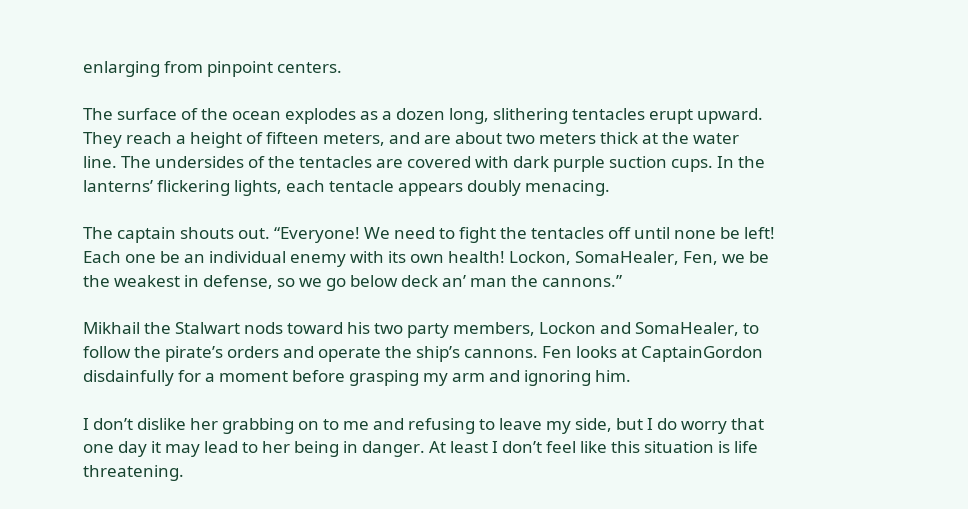enlarging from pinpoint centers.

The surface of the ocean explodes as a dozen long, slithering tentacles erupt upward. They reach a height of fifteen meters, and are about two meters thick at the water line. The undersides of the tentacles are covered with dark purple suction cups. In the lanterns’ flickering lights, each tentacle appears doubly menacing.

The captain shouts out. “Everyone! We need to fight the tentacles off until none be left! Each one be an individual enemy with its own health! Lockon, SomaHealer, Fen, we be the weakest in defense, so we go below deck an’ man the cannons.”

Mikhail the Stalwart nods toward his two party members, Lockon and SomaHealer, to follow the pirate’s orders and operate the ship’s cannons. Fen looks at CaptainGordon disdainfully for a moment before grasping my arm and ignoring him.

I don’t dislike her grabbing on to me and refusing to leave my side, but I do worry that one day it may lead to her being in danger. At least I don’t feel like this situation is life threatening.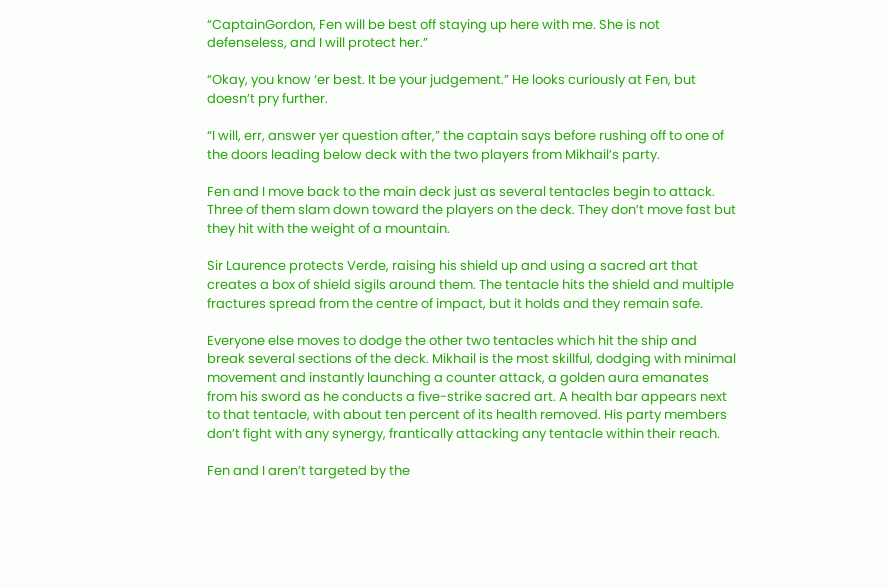“CaptainGordon, Fen will be best off staying up here with me. She is not defenseless, and I will protect her.”

“Okay, you know ‘er best. It be your judgement.” He looks curiously at Fen, but doesn’t pry further.

“I will, err, answer yer question after,” the captain says before rushing off to one of the doors leading below deck with the two players from Mikhail’s party.

Fen and I move back to the main deck just as several tentacles begin to attack. Three of them slam down toward the players on the deck. They don’t move fast but they hit with the weight of a mountain.

Sir Laurence protects Verde, raising his shield up and using a sacred art that creates a box of shield sigils around them. The tentacle hits the shield and multiple fractures spread from the centre of impact, but it holds and they remain safe.

Everyone else moves to dodge the other two tentacles which hit the ship and break several sections of the deck. Mikhail is the most skillful, dodging with minimal movement and instantly launching a counter attack, a golden aura emanates from his sword as he conducts a five-strike sacred art. A health bar appears next to that tentacle, with about ten percent of its health removed. His party members don’t fight with any synergy, frantically attacking any tentacle within their reach.

Fen and I aren’t targeted by the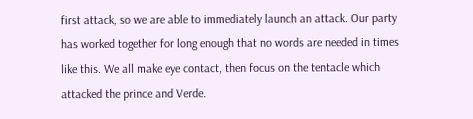first attack, so we are able to immediately launch an attack. Our party has worked together for long enough that no words are needed in times like this. We all make eye contact, then focus on the tentacle which attacked the prince and Verde.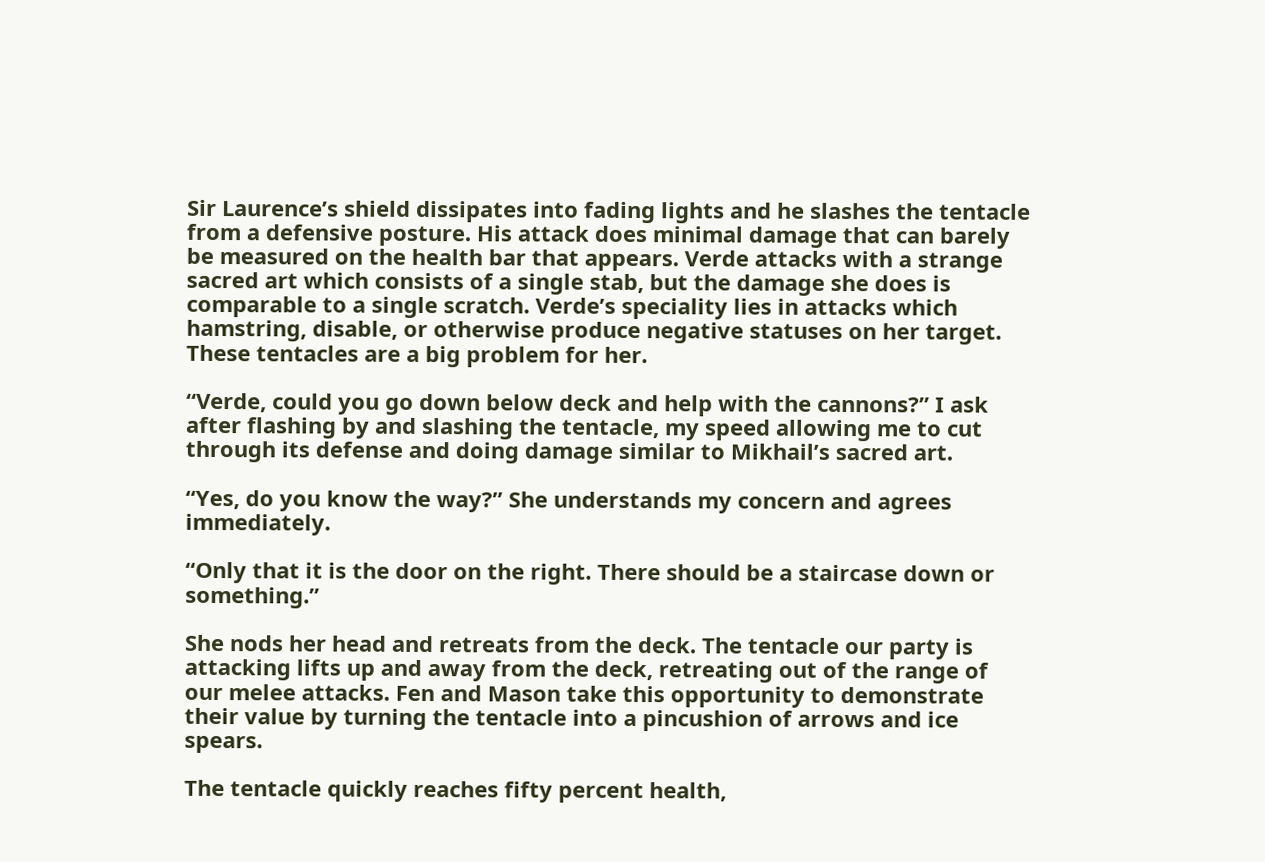Sir Laurence’s shield dissipates into fading lights and he slashes the tentacle from a defensive posture. His attack does minimal damage that can barely be measured on the health bar that appears. Verde attacks with a strange sacred art which consists of a single stab, but the damage she does is comparable to a single scratch. Verde’s speciality lies in attacks which hamstring, disable, or otherwise produce negative statuses on her target. These tentacles are a big problem for her.

“Verde, could you go down below deck and help with the cannons?” I ask after flashing by and slashing the tentacle, my speed allowing me to cut through its defense and doing damage similar to Mikhail’s sacred art.

“Yes, do you know the way?” She understands my concern and agrees immediately.

“Only that it is the door on the right. There should be a staircase down or something.”

She nods her head and retreats from the deck. The tentacle our party is attacking lifts up and away from the deck, retreating out of the range of our melee attacks. Fen and Mason take this opportunity to demonstrate their value by turning the tentacle into a pincushion of arrows and ice spears.

The tentacle quickly reaches fifty percent health,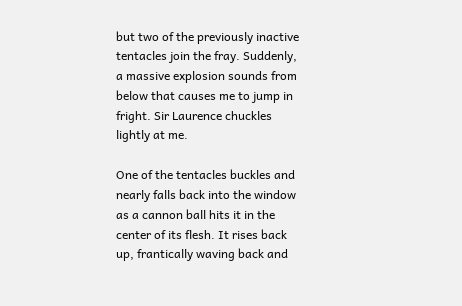but two of the previously inactive tentacles join the fray. Suddenly, a massive explosion sounds from below that causes me to jump in fright. Sir Laurence chuckles lightly at me.

One of the tentacles buckles and nearly falls back into the window as a cannon ball hits it in the center of its flesh. It rises back up, frantically waving back and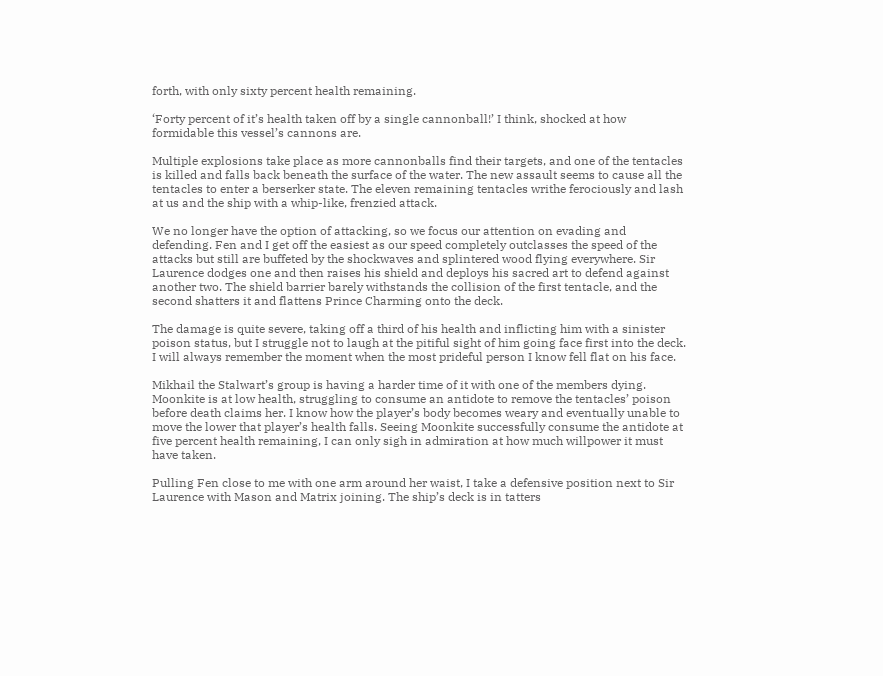forth, with only sixty percent health remaining.

‘Forty percent of it’s health taken off by a single cannonball!’ I think, shocked at how formidable this vessel’s cannons are.

Multiple explosions take place as more cannonballs find their targets, and one of the tentacles is killed and falls back beneath the surface of the water. The new assault seems to cause all the tentacles to enter a berserker state. The eleven remaining tentacles writhe ferociously and lash at us and the ship with a whip-like, frenzied attack.

We no longer have the option of attacking, so we focus our attention on evading and defending. Fen and I get off the easiest as our speed completely outclasses the speed of the attacks but still are buffeted by the shockwaves and splintered wood flying everywhere. Sir Laurence dodges one and then raises his shield and deploys his sacred art to defend against another two. The shield barrier barely withstands the collision of the first tentacle, and the second shatters it and flattens Prince Charming onto the deck.

The damage is quite severe, taking off a third of his health and inflicting him with a sinister poison status, but I struggle not to laugh at the pitiful sight of him going face first into the deck. I will always remember the moment when the most prideful person I know fell flat on his face.

Mikhail the Stalwart’s group is having a harder time of it with one of the members dying. Moonkite is at low health, struggling to consume an antidote to remove the tentacles’ poison before death claims her. I know how the player’s body becomes weary and eventually unable to move the lower that player’s health falls. Seeing Moonkite successfully consume the antidote at five percent health remaining, I can only sigh in admiration at how much willpower it must have taken.

Pulling Fen close to me with one arm around her waist, I take a defensive position next to Sir Laurence with Mason and Matrix joining. The ship’s deck is in tatters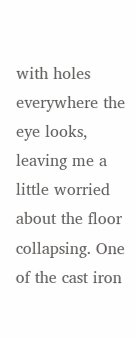with holes everywhere the eye looks, leaving me a little worried about the floor collapsing. One of the cast iron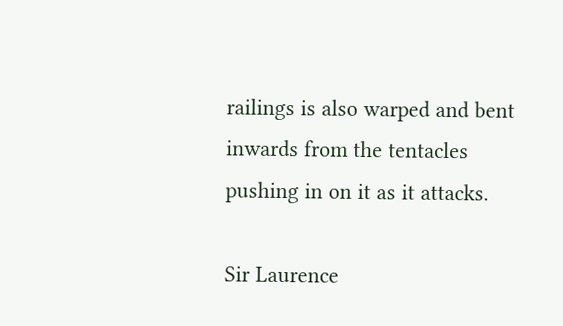railings is also warped and bent inwards from the tentacles pushing in on it as it attacks.

Sir Laurence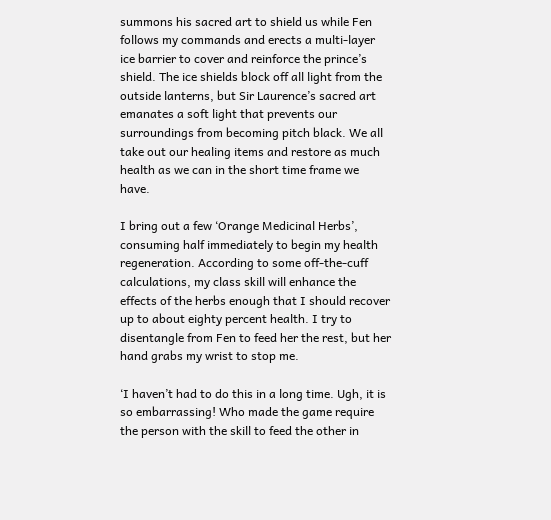summons his sacred art to shield us while Fen follows my commands and erects a multi-layer ice barrier to cover and reinforce the prince’s shield. The ice shields block off all light from the outside lanterns, but Sir Laurence’s sacred art emanates a soft light that prevents our surroundings from becoming pitch black. We all take out our healing items and restore as much health as we can in the short time frame we have.

I bring out a few ‘Orange Medicinal Herbs’, consuming half immediately to begin my health regeneration. According to some off-the-cuff calculations, my class skill will enhance the effects of the herbs enough that I should recover up to about eighty percent health. I try to disentangle from Fen to feed her the rest, but her hand grabs my wrist to stop me.

‘I haven’t had to do this in a long time. Ugh, it is so embarrassing! Who made the game require the person with the skill to feed the other in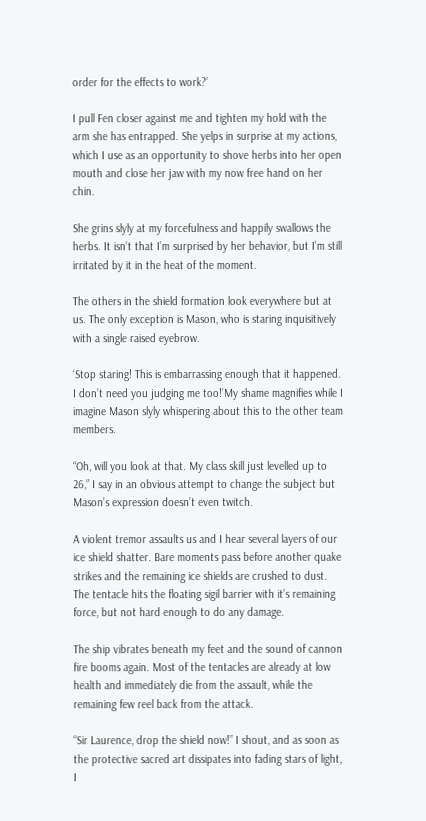order for the effects to work?’

I pull Fen closer against me and tighten my hold with the arm she has entrapped. She yelps in surprise at my actions, which I use as an opportunity to shove herbs into her open mouth and close her jaw with my now free hand on her chin.

She grins slyly at my forcefulness and happily swallows the herbs. It isn’t that I’m surprised by her behavior, but I’m still irritated by it in the heat of the moment.

The others in the shield formation look everywhere but at us. The only exception is Mason, who is staring inquisitively with a single raised eyebrow.

‘Stop staring! This is embarrassing enough that it happened. I don’t need you judging me too!’My shame magnifies while I imagine Mason slyly whispering about this to the other team members.

“Oh, will you look at that. My class skill just levelled up to 26,” I say in an obvious attempt to change the subject but Mason’s expression doesn’t even twitch.

A violent tremor assaults us and I hear several layers of our ice shield shatter. Bare moments pass before another quake strikes and the remaining ice shields are crushed to dust. The tentacle hits the floating sigil barrier with it’s remaining force, but not hard enough to do any damage.

The ship vibrates beneath my feet and the sound of cannon fire booms again. Most of the tentacles are already at low health and immediately die from the assault, while the remaining few reel back from the attack.

“Sir Laurence, drop the shield now!” I shout, and as soon as the protective sacred art dissipates into fading stars of light, I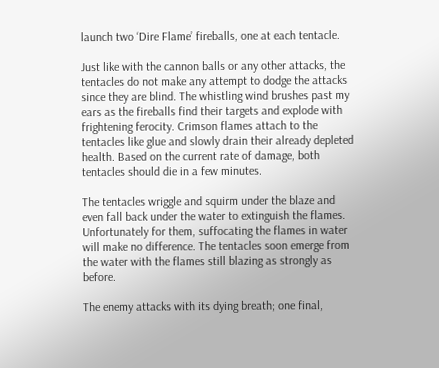launch two ‘Dire Flame’ fireballs, one at each tentacle.

Just like with the cannon balls or any other attacks, the tentacles do not make any attempt to dodge the attacks since they are blind. The whistling wind brushes past my ears as the fireballs find their targets and explode with frightening ferocity. Crimson flames attach to the tentacles like glue and slowly drain their already depleted health. Based on the current rate of damage, both tentacles should die in a few minutes.

The tentacles wriggle and squirm under the blaze and even fall back under the water to extinguish the flames. Unfortunately for them, suffocating the flames in water will make no difference. The tentacles soon emerge from the water with the flames still blazing as strongly as before.

The enemy attacks with its dying breath; one final,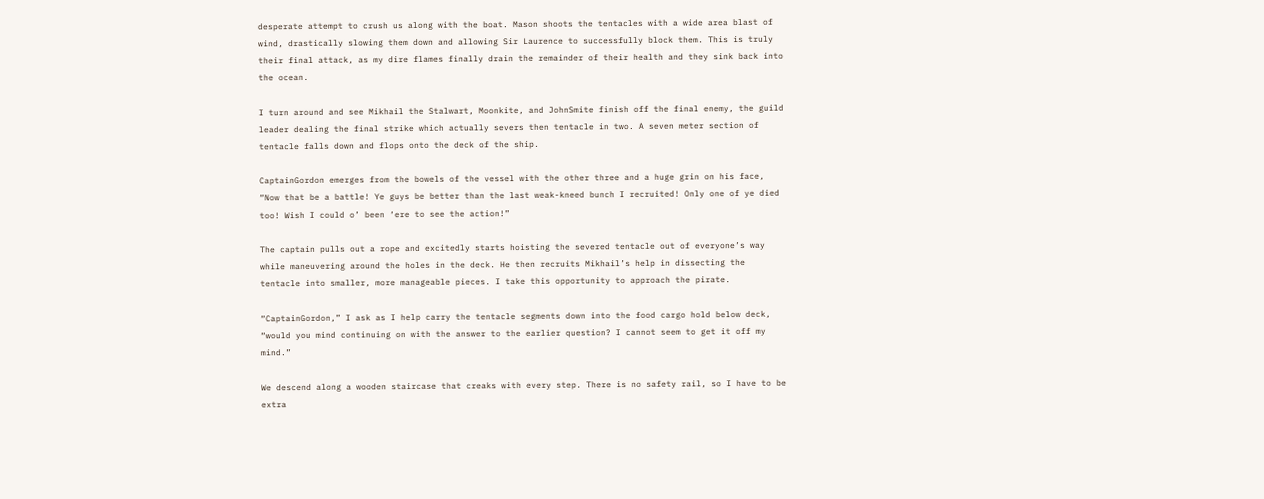desperate attempt to crush us along with the boat. Mason shoots the tentacles with a wide area blast of wind, drastically slowing them down and allowing Sir Laurence to successfully block them. This is truly their final attack, as my dire flames finally drain the remainder of their health and they sink back into the ocean.

I turn around and see Mikhail the Stalwart, Moonkite, and JohnSmite finish off the final enemy, the guild leader dealing the final strike which actually severs then tentacle in two. A seven meter section of tentacle falls down and flops onto the deck of the ship.

CaptainGordon emerges from the bowels of the vessel with the other three and a huge grin on his face, “Now that be a battle! Ye guys be better than the last weak-kneed bunch I recruited! Only one of ye died too! Wish I could o’ been ‘ere to see the action!”

The captain pulls out a rope and excitedly starts hoisting the severed tentacle out of everyone’s way while maneuvering around the holes in the deck. He then recruits Mikhail’s help in dissecting the tentacle into smaller, more manageable pieces. I take this opportunity to approach the pirate.

“CaptainGordon,” I ask as I help carry the tentacle segments down into the food cargo hold below deck, “would you mind continuing on with the answer to the earlier question? I cannot seem to get it off my mind.”

We descend along a wooden staircase that creaks with every step. There is no safety rail, so I have to be extra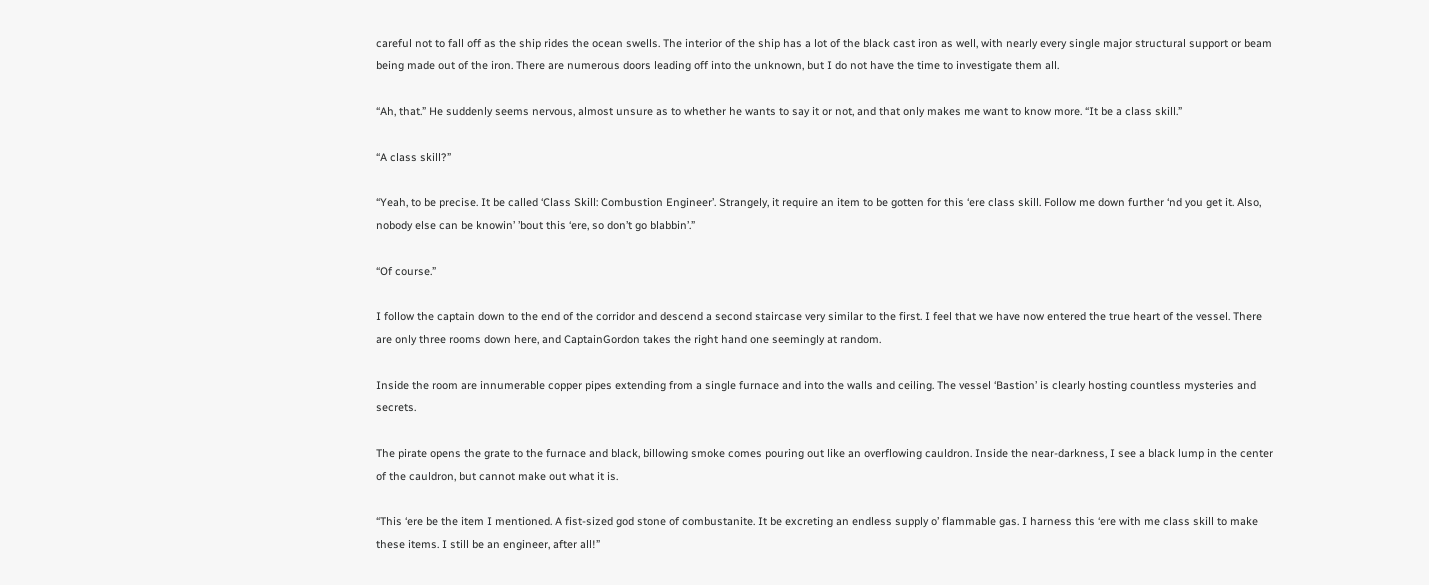careful not to fall off as the ship rides the ocean swells. The interior of the ship has a lot of the black cast iron as well, with nearly every single major structural support or beam being made out of the iron. There are numerous doors leading off into the unknown, but I do not have the time to investigate them all.

“Ah, that.” He suddenly seems nervous, almost unsure as to whether he wants to say it or not, and that only makes me want to know more. “It be a class skill.”

“A class skill?”

“Yeah, to be precise. It be called ‘Class Skill: Combustion Engineer’. Strangely, it require an item to be gotten for this ‘ere class skill. Follow me down further ‘nd you get it. Also, nobody else can be knowin’ ’bout this ‘ere, so don’t go blabbin’.”

“Of course.”

I follow the captain down to the end of the corridor and descend a second staircase very similar to the first. I feel that we have now entered the true heart of the vessel. There are only three rooms down here, and CaptainGordon takes the right hand one seemingly at random.

Inside the room are innumerable copper pipes extending from a single furnace and into the walls and ceiling. The vessel ‘Bastion’ is clearly hosting countless mysteries and secrets.

The pirate opens the grate to the furnace and black, billowing smoke comes pouring out like an overflowing cauldron. Inside the near-darkness, I see a black lump in the center of the cauldron, but cannot make out what it is.

“This ‘ere be the item I mentioned. A fist-sized god stone of combustanite. It be excreting an endless supply o’ flammable gas. I harness this ‘ere with me class skill to make these items. I still be an engineer, after all!”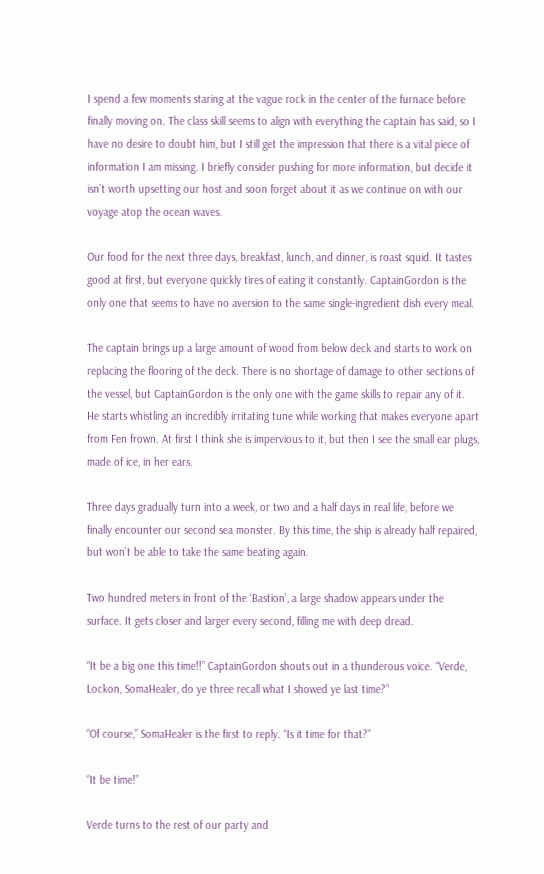I spend a few moments staring at the vague rock in the center of the furnace before finally moving on. The class skill seems to align with everything the captain has said, so I have no desire to doubt him, but I still get the impression that there is a vital piece of information I am missing. I briefly consider pushing for more information, but decide it isn’t worth upsetting our host and soon forget about it as we continue on with our voyage atop the ocean waves.

Our food for the next three days, breakfast, lunch, and dinner, is roast squid. It tastes good at first, but everyone quickly tires of eating it constantly. CaptainGordon is the only one that seems to have no aversion to the same single-ingredient dish every meal.

The captain brings up a large amount of wood from below deck and starts to work on replacing the flooring of the deck. There is no shortage of damage to other sections of the vessel, but CaptainGordon is the only one with the game skills to repair any of it. He starts whistling an incredibly irritating tune while working that makes everyone apart from Fen frown. At first I think she is impervious to it, but then I see the small ear plugs, made of ice, in her ears.

Three days gradually turn into a week, or two and a half days in real life, before we finally encounter our second sea monster. By this time, the ship is already half repaired, but won’t be able to take the same beating again.

Two hundred meters in front of the ‘Bastion’, a large shadow appears under the surface. It gets closer and larger every second, filling me with deep dread.

“It be a big one this time!!” CaptainGordon shouts out in a thunderous voice. “Verde, Lockon, SomaHealer, do ye three recall what I showed ye last time?”

“Of course,” SomaHealer is the first to reply. “Is it time for that?”

“It be time!”

Verde turns to the rest of our party and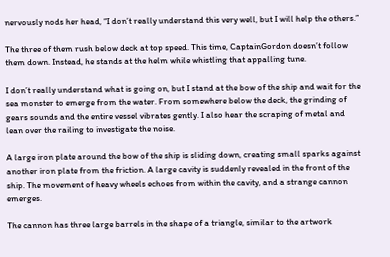nervously nods her head, “I don’t really understand this very well, but I will help the others.”

The three of them rush below deck at top speed. This time, CaptainGordon doesn’t follow them down. Instead, he stands at the helm while whistling that appalling tune.

I don’t really understand what is going on, but I stand at the bow of the ship and wait for the sea monster to emerge from the water. From somewhere below the deck, the grinding of gears sounds and the entire vessel vibrates gently. I also hear the scraping of metal and lean over the railing to investigate the noise.

A large iron plate around the bow of the ship is sliding down, creating small sparks against another iron plate from the friction. A large cavity is suddenly revealed in the front of the ship. The movement of heavy wheels echoes from within the cavity, and a strange cannon emerges.

The cannon has three large barrels in the shape of a triangle, similar to the artwork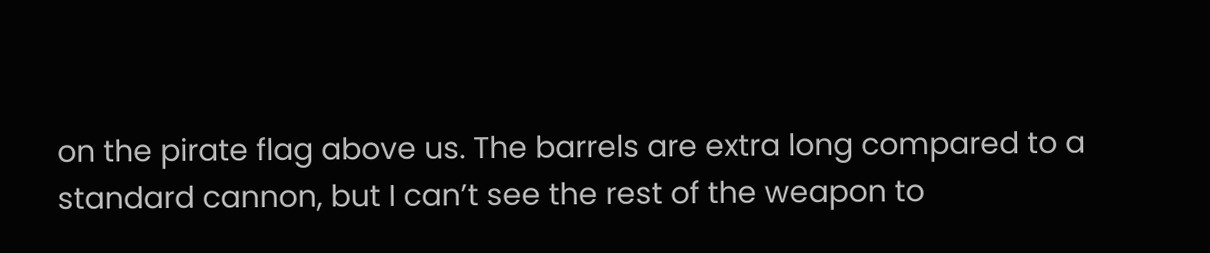on the pirate flag above us. The barrels are extra long compared to a standard cannon, but I can’t see the rest of the weapon to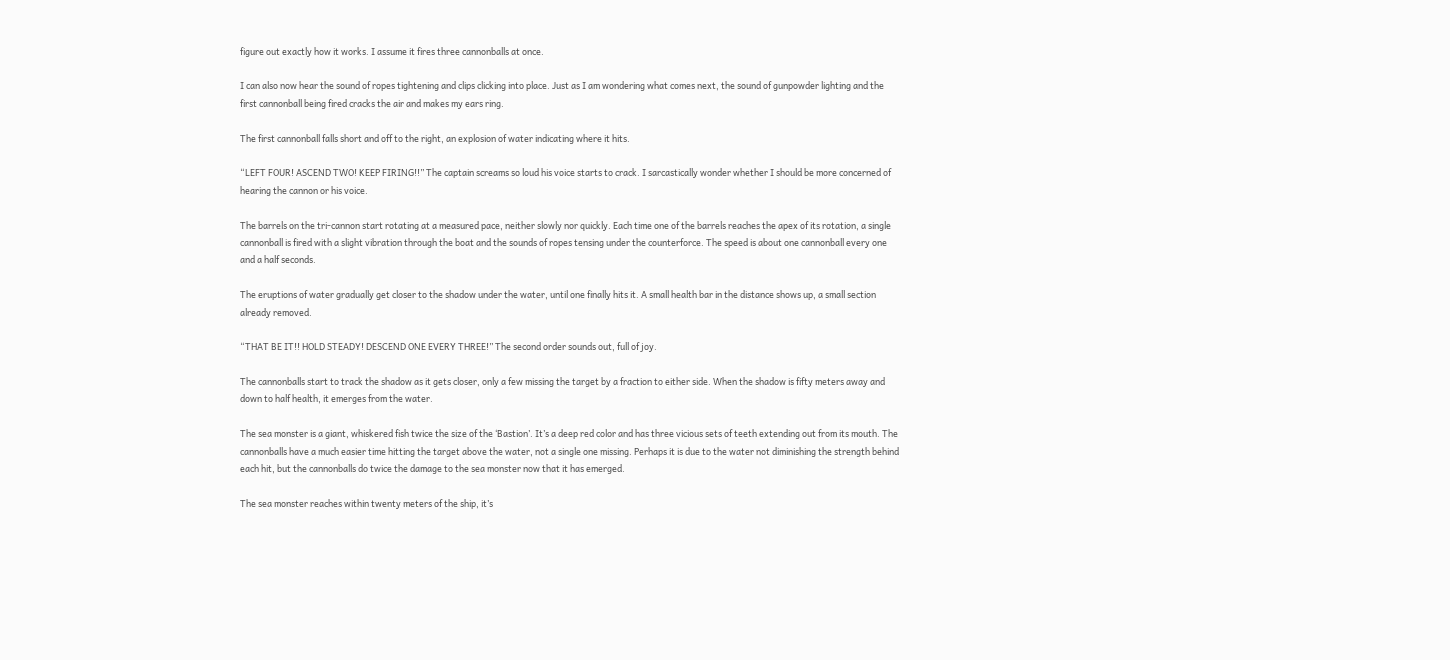figure out exactly how it works. I assume it fires three cannonballs at once.

I can also now hear the sound of ropes tightening and clips clicking into place. Just as I am wondering what comes next, the sound of gunpowder lighting and the first cannonball being fired cracks the air and makes my ears ring.

The first cannonball falls short and off to the right, an explosion of water indicating where it hits.

“LEFT FOUR! ASCEND TWO! KEEP FIRING!!” The captain screams so loud his voice starts to crack. I sarcastically wonder whether I should be more concerned of hearing the cannon or his voice.

The barrels on the tri-cannon start rotating at a measured pace, neither slowly nor quickly. Each time one of the barrels reaches the apex of its rotation, a single cannonball is fired with a slight vibration through the boat and the sounds of ropes tensing under the counterforce. The speed is about one cannonball every one and a half seconds.

The eruptions of water gradually get closer to the shadow under the water, until one finally hits it. A small health bar in the distance shows up, a small section already removed.

“THAT BE IT!! HOLD STEADY! DESCEND ONE EVERY THREE!” The second order sounds out, full of joy.

The cannonballs start to track the shadow as it gets closer, only a few missing the target by a fraction to either side. When the shadow is fifty meters away and down to half health, it emerges from the water.

The sea monster is a giant, whiskered fish twice the size of the ‘Bastion’. It’s a deep red color and has three vicious sets of teeth extending out from its mouth. The cannonballs have a much easier time hitting the target above the water, not a single one missing. Perhaps it is due to the water not diminishing the strength behind each hit, but the cannonballs do twice the damage to the sea monster now that it has emerged.

The sea monster reaches within twenty meters of the ship, it’s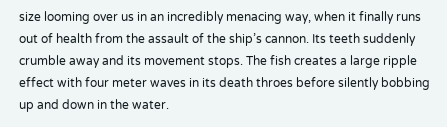size looming over us in an incredibly menacing way, when it finally runs out of health from the assault of the ship’s cannon. Its teeth suddenly crumble away and its movement stops. The fish creates a large ripple effect with four meter waves in its death throes before silently bobbing up and down in the water.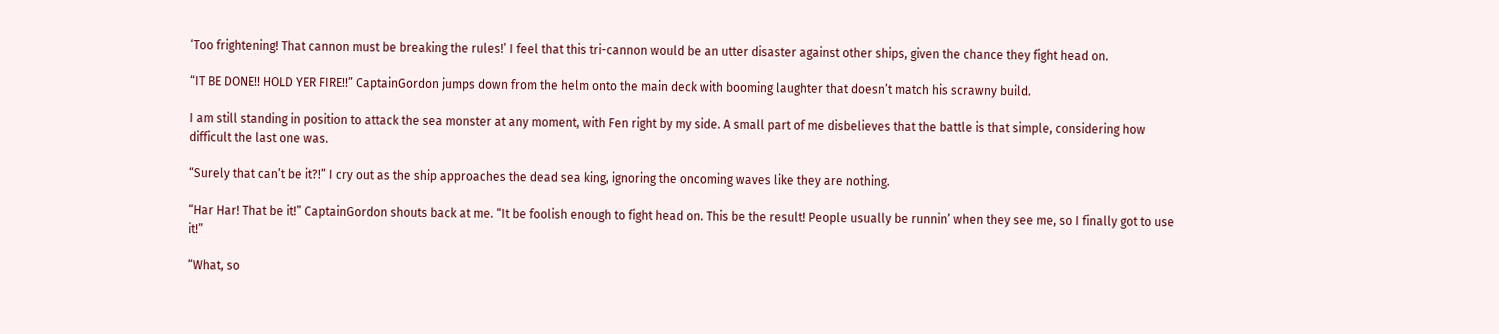‘Too frightening! That cannon must be breaking the rules!’ I feel that this tri-cannon would be an utter disaster against other ships, given the chance they fight head on.

“IT BE DONE!! HOLD YER FIRE!!” CaptainGordon jumps down from the helm onto the main deck with booming laughter that doesn’t match his scrawny build.

I am still standing in position to attack the sea monster at any moment, with Fen right by my side. A small part of me disbelieves that the battle is that simple, considering how difficult the last one was.

“Surely that can’t be it?!” I cry out as the ship approaches the dead sea king, ignoring the oncoming waves like they are nothing.

“Har Har! That be it!” CaptainGordon shouts back at me. “It be foolish enough to fight head on. This be the result! People usually be runnin’ when they see me, so I finally got to use it!”

“What, so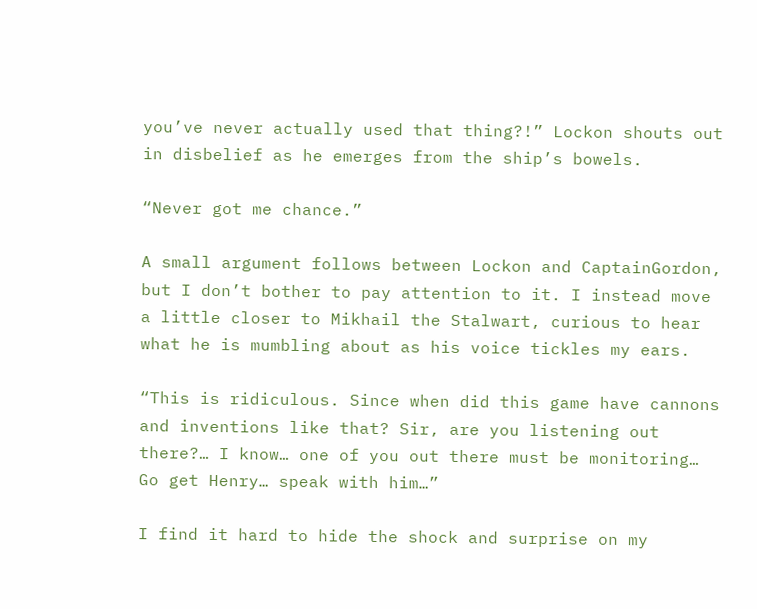you’ve never actually used that thing?!” Lockon shouts out in disbelief as he emerges from the ship’s bowels.

“Never got me chance.”

A small argument follows between Lockon and CaptainGordon, but I don’t bother to pay attention to it. I instead move a little closer to Mikhail the Stalwart, curious to hear what he is mumbling about as his voice tickles my ears.

“This is ridiculous. Since when did this game have cannons and inventions like that? Sir, are you listening out there?… I know… one of you out there must be monitoring… Go get Henry… speak with him…”

I find it hard to hide the shock and surprise on my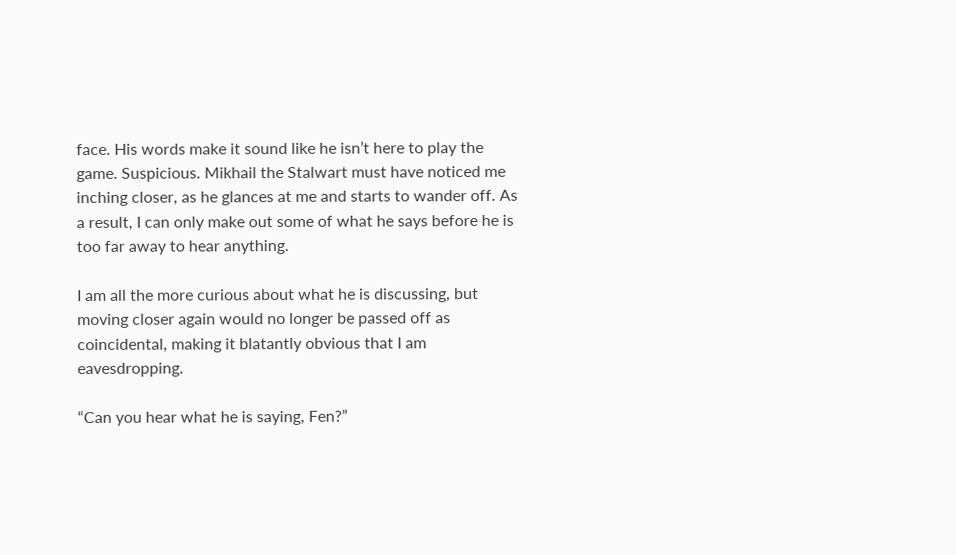face. His words make it sound like he isn’t here to play the game. Suspicious. Mikhail the Stalwart must have noticed me inching closer, as he glances at me and starts to wander off. As a result, I can only make out some of what he says before he is too far away to hear anything.

I am all the more curious about what he is discussing, but moving closer again would no longer be passed off as coincidental, making it blatantly obvious that I am eavesdropping.

“Can you hear what he is saying, Fen?”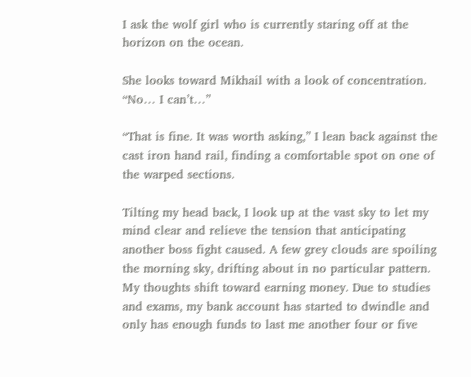I ask the wolf girl who is currently staring off at the horizon on the ocean.

She looks toward Mikhail with a look of concentration. “No… I can’t…”

“That is fine. It was worth asking,” I lean back against the cast iron hand rail, finding a comfortable spot on one of the warped sections.

Tilting my head back, I look up at the vast sky to let my mind clear and relieve the tension that anticipating another boss fight caused. A few grey clouds are spoiling the morning sky, drifting about in no particular pattern. My thoughts shift toward earning money. Due to studies and exams, my bank account has started to dwindle and only has enough funds to last me another four or five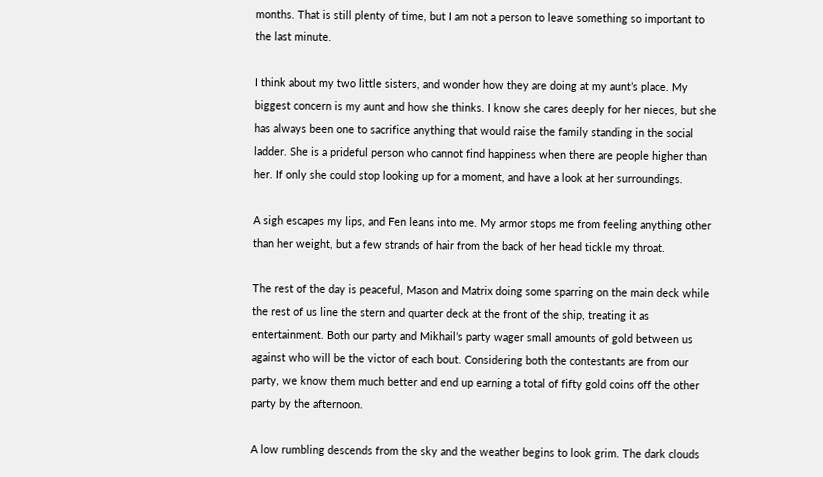months. That is still plenty of time, but I am not a person to leave something so important to the last minute.

I think about my two little sisters, and wonder how they are doing at my aunt’s place. My biggest concern is my aunt and how she thinks. I know she cares deeply for her nieces, but she has always been one to sacrifice anything that would raise the family standing in the social ladder. She is a prideful person who cannot find happiness when there are people higher than her. If only she could stop looking up for a moment, and have a look at her surroundings.

A sigh escapes my lips, and Fen leans into me. My armor stops me from feeling anything other than her weight, but a few strands of hair from the back of her head tickle my throat.

The rest of the day is peaceful, Mason and Matrix doing some sparring on the main deck while the rest of us line the stern and quarter deck at the front of the ship, treating it as entertainment. Both our party and Mikhail’s party wager small amounts of gold between us against who will be the victor of each bout. Considering both the contestants are from our party, we know them much better and end up earning a total of fifty gold coins off the other party by the afternoon.

A low rumbling descends from the sky and the weather begins to look grim. The dark clouds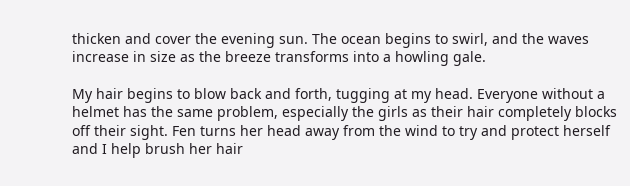thicken and cover the evening sun. The ocean begins to swirl, and the waves increase in size as the breeze transforms into a howling gale.

My hair begins to blow back and forth, tugging at my head. Everyone without a helmet has the same problem, especially the girls as their hair completely blocks off their sight. Fen turns her head away from the wind to try and protect herself and I help brush her hair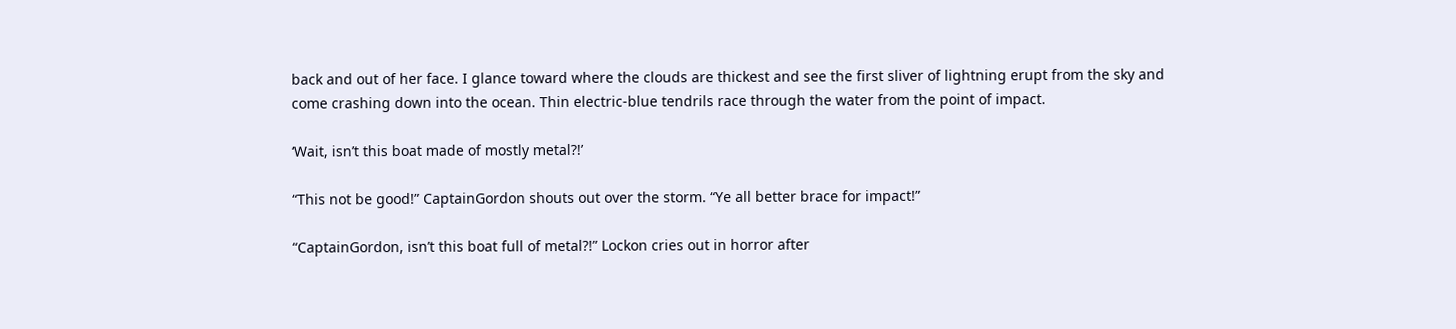back and out of her face. I glance toward where the clouds are thickest and see the first sliver of lightning erupt from the sky and come crashing down into the ocean. Thin electric-blue tendrils race through the water from the point of impact.

‘Wait, isn’t this boat made of mostly metal?!’

“This not be good!” CaptainGordon shouts out over the storm. “Ye all better brace for impact!”

“CaptainGordon, isn’t this boat full of metal?!” Lockon cries out in horror after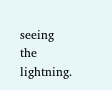seeing the lightning.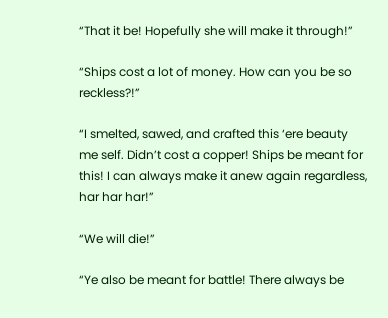“That it be! Hopefully she will make it through!”

“Ships cost a lot of money. How can you be so reckless?!”

“I smelted, sawed, and crafted this ‘ere beauty me self. Didn’t cost a copper! Ships be meant for this! I can always make it anew again regardless, har har har!”

“We will die!”

“Ye also be meant for battle! There always be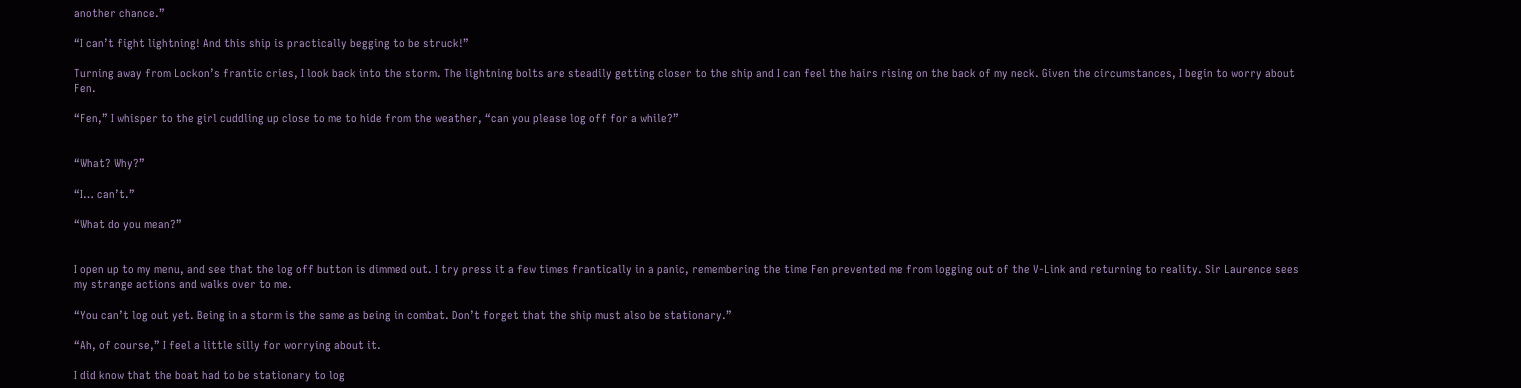another chance.”

“I can’t fight lightning! And this ship is practically begging to be struck!”

Turning away from Lockon’s frantic cries, I look back into the storm. The lightning bolts are steadily getting closer to the ship and I can feel the hairs rising on the back of my neck. Given the circumstances, I begin to worry about Fen.

“Fen,” I whisper to the girl cuddling up close to me to hide from the weather, “can you please log off for a while?”


“What? Why?”

“I… can’t.”

“What do you mean?”


I open up to my menu, and see that the log off button is dimmed out. I try press it a few times frantically in a panic, remembering the time Fen prevented me from logging out of the V-Link and returning to reality. Sir Laurence sees my strange actions and walks over to me.

“You can’t log out yet. Being in a storm is the same as being in combat. Don’t forget that the ship must also be stationary.”

“Ah, of course,” I feel a little silly for worrying about it.

I did know that the boat had to be stationary to log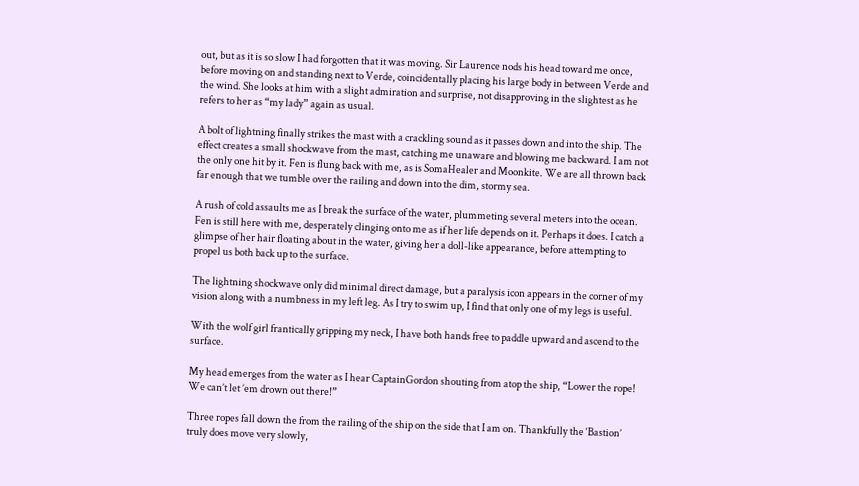out, but as it is so slow I had forgotten that it was moving. Sir Laurence nods his head toward me once, before moving on and standing next to Verde, coincidentally placing his large body in between Verde and the wind. She looks at him with a slight admiration and surprise, not disapproving in the slightest as he refers to her as “my lady” again as usual.

A bolt of lightning finally strikes the mast with a crackling sound as it passes down and into the ship. The effect creates a small shockwave from the mast, catching me unaware and blowing me backward. I am not the only one hit by it. Fen is flung back with me, as is SomaHealer and Moonkite. We are all thrown back far enough that we tumble over the railing and down into the dim, stormy sea.

A rush of cold assaults me as I break the surface of the water, plummeting several meters into the ocean. Fen is still here with me, desperately clinging onto me as if her life depends on it. Perhaps it does. I catch a glimpse of her hair floating about in the water, giving her a doll-like appearance, before attempting to propel us both back up to the surface.

The lightning shockwave only did minimal direct damage, but a paralysis icon appears in the corner of my vision along with a numbness in my left leg. As I try to swim up, I find that only one of my legs is useful.

With the wolf girl frantically gripping my neck, I have both hands free to paddle upward and ascend to the surface.

My head emerges from the water as I hear CaptainGordon shouting from atop the ship, “Lower the rope! We can’t let ’em drown out there!”

Three ropes fall down the from the railing of the ship on the side that I am on. Thankfully the ‘Bastion’ truly does move very slowly,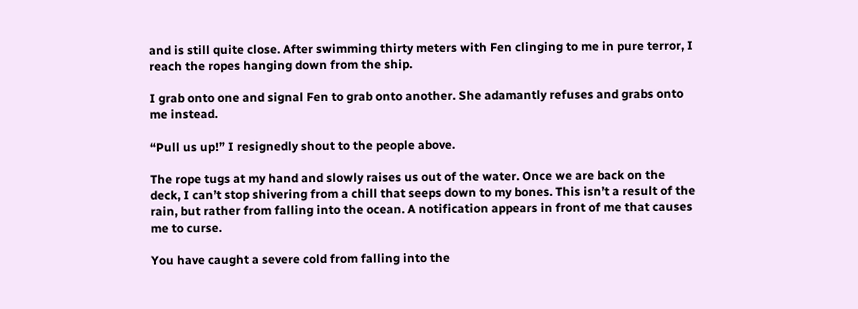and is still quite close. After swimming thirty meters with Fen clinging to me in pure terror, I reach the ropes hanging down from the ship.

I grab onto one and signal Fen to grab onto another. She adamantly refuses and grabs onto me instead.

“Pull us up!” I resignedly shout to the people above.

The rope tugs at my hand and slowly raises us out of the water. Once we are back on the deck, I can’t stop shivering from a chill that seeps down to my bones. This isn’t a result of the rain, but rather from falling into the ocean. A notification appears in front of me that causes me to curse.

You have caught a severe cold from falling into the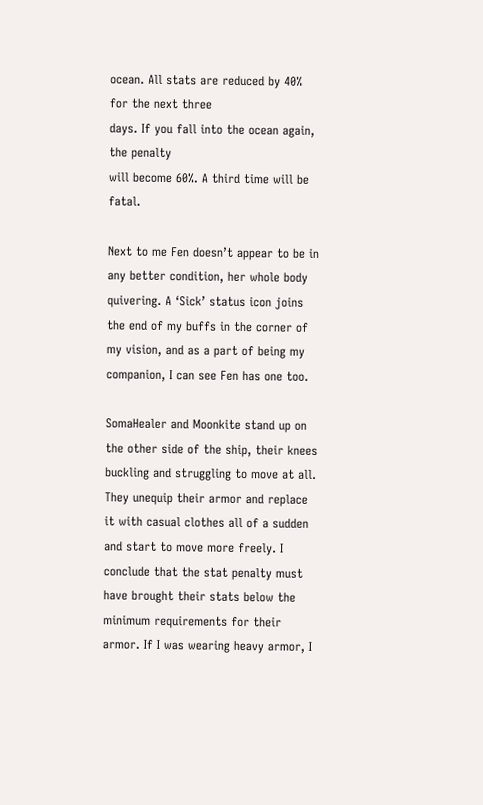ocean. All stats are reduced by 40% for the next three
days. If you fall into the ocean again, the penalty
will become 60%. A third time will be fatal.

Next to me Fen doesn’t appear to be in any better condition, her whole body quivering. A ‘Sick’ status icon joins the end of my buffs in the corner of my vision, and as a part of being my companion, I can see Fen has one too.

SomaHealer and Moonkite stand up on the other side of the ship, their knees buckling and struggling to move at all. They unequip their armor and replace it with casual clothes all of a sudden and start to move more freely. I conclude that the stat penalty must have brought their stats below the minimum requirements for their armor. If I was wearing heavy armor, I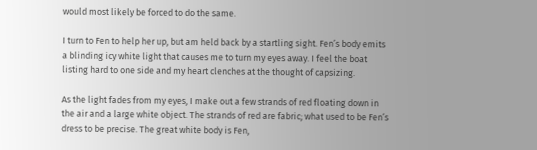would most likely be forced to do the same.

I turn to Fen to help her up, but am held back by a startling sight. Fen’s body emits a blinding icy white light that causes me to turn my eyes away. I feel the boat listing hard to one side and my heart clenches at the thought of capsizing.

As the light fades from my eyes, I make out a few strands of red floating down in the air and a large white object. The strands of red are fabric; what used to be Fen’s dress to be precise. The great white body is Fen,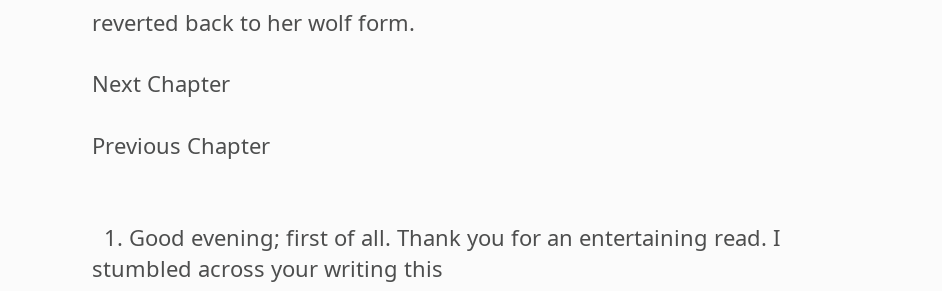reverted back to her wolf form.

Next Chapter

Previous Chapter


  1. Good evening; first of all. Thank you for an entertaining read. I stumbled across your writing this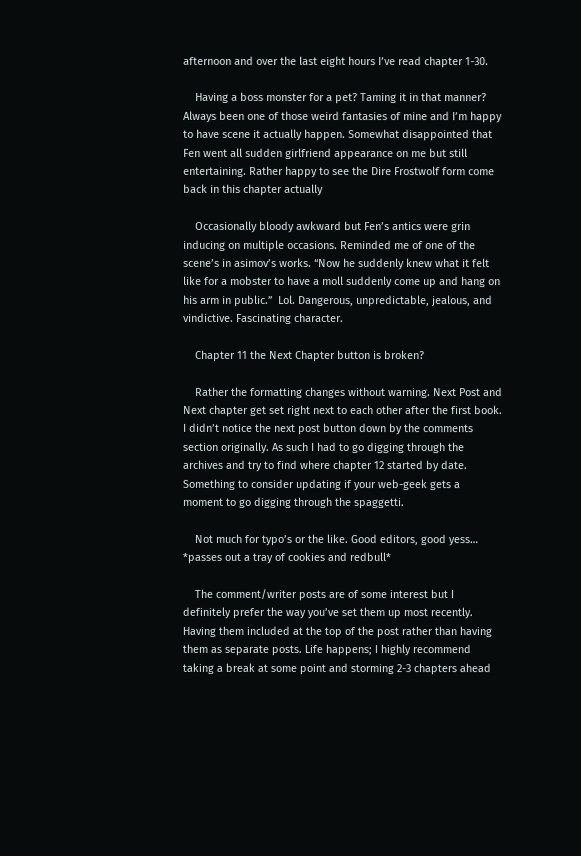afternoon and over the last eight hours I’ve read chapter 1-30.

    Having a boss monster for a pet? Taming it in that manner? Always been one of those weird fantasies of mine and I’m happy to have scene it actually happen. Somewhat disappointed that Fen went all sudden girlfriend appearance on me but still entertaining. Rather happy to see the Dire Frostwolf form come back in this chapter actually

    Occasionally bloody awkward but Fen’s antics were grin inducing on multiple occasions. Reminded me of one of the scene’s in asimov’s works. “Now he suddenly knew what it felt like for a mobster to have a moll suddenly come up and hang on his arm in public.”  Lol. Dangerous, unpredictable, jealous, and vindictive. Fascinating character.

    Chapter 11 the Next Chapter button is broken?

    Rather the formatting changes without warning. Next Post and Next chapter get set right next to each other after the first book. I didn’t notice the next post button down by the comments section originally. As such I had to go digging through the archives and try to find where chapter 12 started by date. Something to consider updating if your web-geek gets a moment to go digging through the spaggetti.

    Not much for typo’s or the like. Good editors, good yess… *passes out a tray of cookies and redbull*

    The comment/writer posts are of some interest but I definitely prefer the way you’ve set them up most recently. Having them included at the top of the post rather than having them as separate posts. Life happens; I highly recommend taking a break at some point and storming 2-3 chapters ahead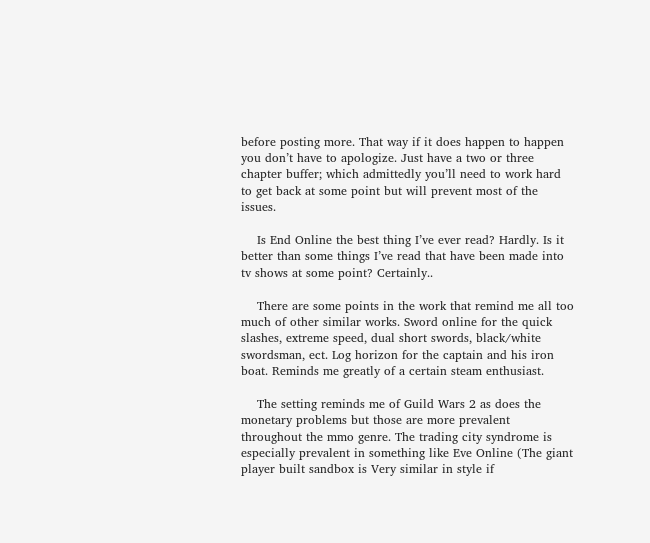before posting more. That way if it does happen to happen you don’t have to apologize. Just have a two or three chapter buffer; which admittedly you’ll need to work hard to get back at some point but will prevent most of the issues.

    Is End Online the best thing I’ve ever read? Hardly. Is it better than some things I’ve read that have been made into tv shows at some point? Certainly..

    There are some points in the work that remind me all too much of other similar works. Sword online for the quick slashes, extreme speed, dual short swords, black/white swordsman, ect. Log horizon for the captain and his iron boat. Reminds me greatly of a certain steam enthusiast.

    The setting reminds me of Guild Wars 2 as does the monetary problems but those are more prevalent throughout the mmo genre. The trading city syndrome is especially prevalent in something like Eve Online (The giant player built sandbox is Very similar in style if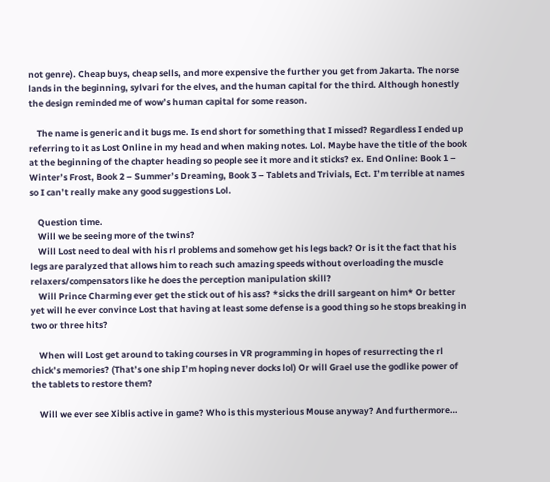not genre). Cheap buys, cheap sells, and more expensive the further you get from Jakarta. The norse lands in the beginning, sylvari for the elves, and the human capital for the third. Although honestly the design reminded me of wow’s human capital for some reason.

    The name is generic and it bugs me. Is end short for something that I missed? Regardless I ended up referring to it as Lost Online in my head and when making notes. Lol. Maybe have the title of the book at the beginning of the chapter heading so people see it more and it sticks? ex. End Online: Book 1 – Winter’s Frost, Book 2 – Summer’s Dreaming, Book 3 – Tablets and Trivials, Ect. I’m terrible at names so I can’t really make any good suggestions Lol.

    Question time.
    Will we be seeing more of the twins?
    Will Lost need to deal with his rl problems and somehow get his legs back? Or is it the fact that his legs are paralyzed that allows him to reach such amazing speeds without overloading the muscle relaxers/compensators like he does the perception manipulation skill?
    Will Prince Charming ever get the stick out of his ass? *sicks the drill sargeant on him* Or better yet will he ever convince Lost that having at least some defense is a good thing so he stops breaking in two or three hits?

    When will Lost get around to taking courses in VR programming in hopes of resurrecting the rl chick’s memories? (That’s one ship I’m hoping never docks lol) Or will Grael use the godlike power of the tablets to restore them?

    Will we ever see Xiblis active in game? Who is this mysterious Mouse anyway? And furthermore…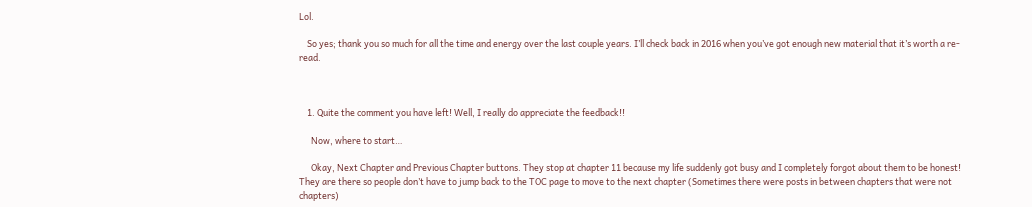Lol.

    So yes; thank you so much for all the time and energy over the last couple years. I’ll check back in 2016 when you’ve got enough new material that it’s worth a re-read.



    1. Quite the comment you have left! Well, I really do appreciate the feedback!!

      Now, where to start…

      Okay, Next Chapter and Previous Chapter buttons. They stop at chapter 11 because my life suddenly got busy and I completely forgot about them to be honest! They are there so people don’t have to jump back to the TOC page to move to the next chapter (Sometimes there were posts in between chapters that were not chapters)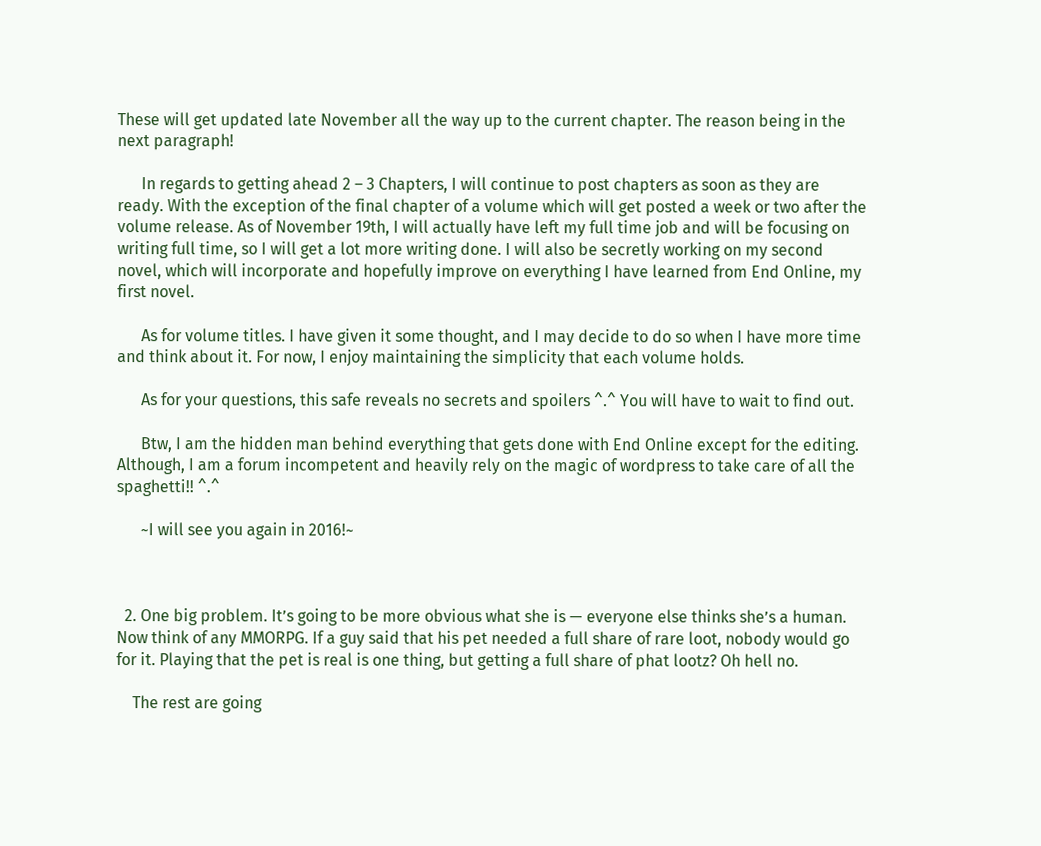These will get updated late November all the way up to the current chapter. The reason being in the next paragraph!

      In regards to getting ahead 2 – 3 Chapters, I will continue to post chapters as soon as they are ready. With the exception of the final chapter of a volume which will get posted a week or two after the volume release. As of November 19th, I will actually have left my full time job and will be focusing on writing full time, so I will get a lot more writing done. I will also be secretly working on my second novel, which will incorporate and hopefully improve on everything I have learned from End Online, my first novel.

      As for volume titles. I have given it some thought, and I may decide to do so when I have more time and think about it. For now, I enjoy maintaining the simplicity that each volume holds.

      As for your questions, this safe reveals no secrets and spoilers ^.^ You will have to wait to find out.

      Btw, I am the hidden man behind everything that gets done with End Online except for the editing. Although, I am a forum incompetent and heavily rely on the magic of wordpress to take care of all the spaghetti!! ^.^

      ~I will see you again in 2016!~



  2. One big problem. It’s going to be more obvious what she is — everyone else thinks she’s a human. Now think of any MMORPG. If a guy said that his pet needed a full share of rare loot, nobody would go for it. Playing that the pet is real is one thing, but getting a full share of phat lootz? Oh hell no.

    The rest are going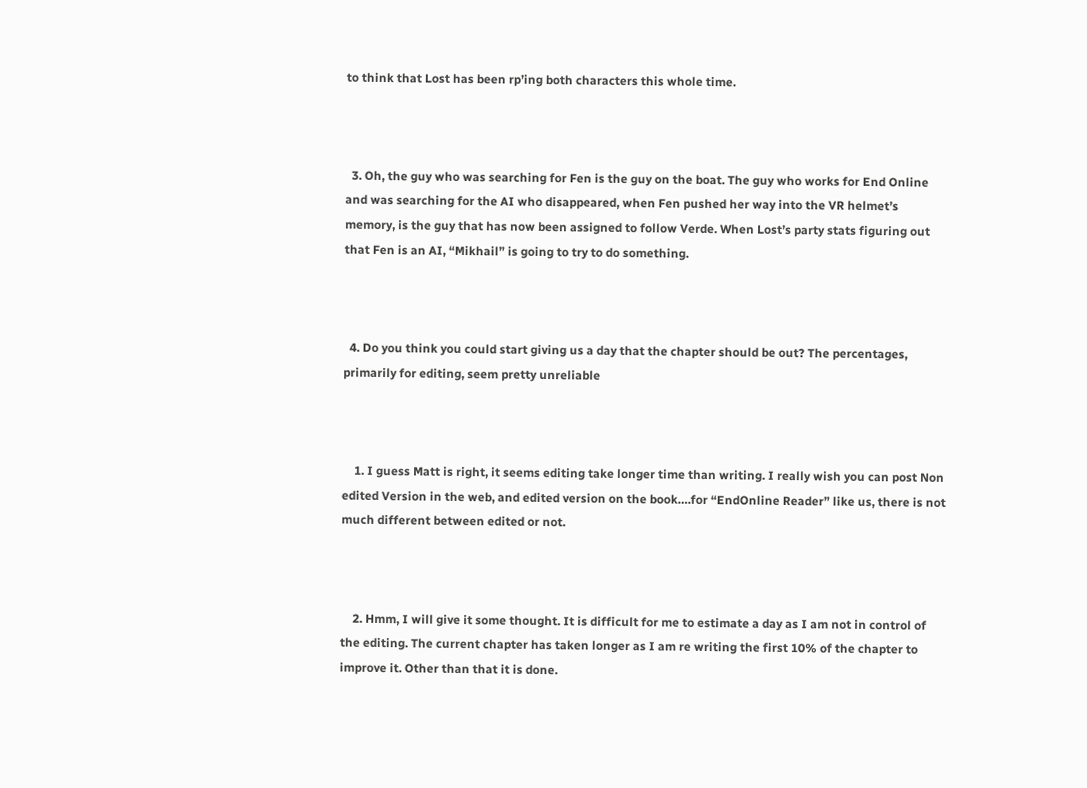to think that Lost has been rp’ing both characters this whole time.



  3. Oh, the guy who was searching for Fen is the guy on the boat. The guy who works for End Online and was searching for the AI who disappeared, when Fen pushed her way into the VR helmet’s memory, is the guy that has now been assigned to follow Verde. When Lost’s party stats figuring out that Fen is an AI, “Mikhail” is going to try to do something.



  4. Do you think you could start giving us a day that the chapter should be out? The percentages, primarily for editing, seem pretty unreliable



    1. I guess Matt is right, it seems editing take longer time than writing. I really wish you can post Non edited Version in the web, and edited version on the book….for “EndOnline Reader” like us, there is not much different between edited or not.



    2. Hmm, I will give it some thought. It is difficult for me to estimate a day as I am not in control of the editing. The current chapter has taken longer as I am re writing the first 10% of the chapter to improve it. Other than that it is done.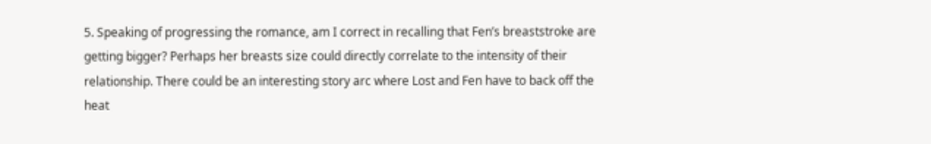5. Speaking of progressing the romance, am I correct in recalling that Fen’s breaststroke are getting bigger? Perhaps her breasts size could directly correlate to the intensity of their relationship. There could be an interesting story arc where Lost and Fen have to back off the heat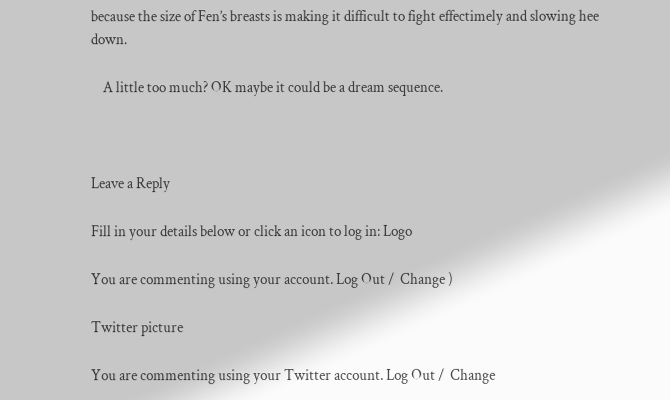because the size of Fen’s breasts is making it difficult to fight effectimely and slowing hee down.

    A little too much? OK maybe it could be a dream sequence.



Leave a Reply

Fill in your details below or click an icon to log in: Logo

You are commenting using your account. Log Out /  Change )

Twitter picture

You are commenting using your Twitter account. Log Out /  Change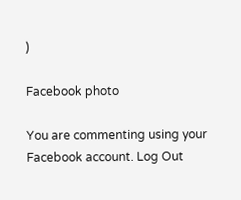)

Facebook photo

You are commenting using your Facebook account. Log Out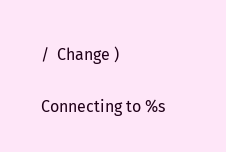/  Change )

Connecting to %s